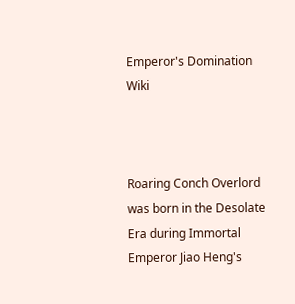Emperor's Domination Wiki



Roaring Conch Overlord was born in the Desolate Era during Immortal Emperor Jiao Heng's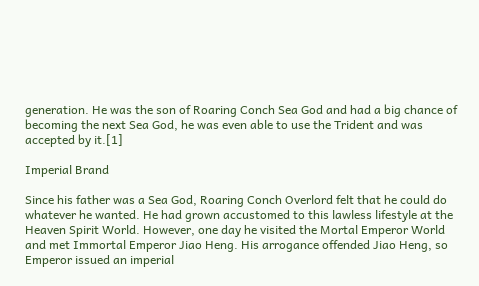generation. He was the son of Roaring Conch Sea God and had a big chance of becoming the next Sea God, he was even able to use the Trident and was accepted by it.[1]

Imperial Brand

Since his father was a Sea God, Roaring Conch Overlord felt that he could do whatever he wanted. He had grown accustomed to this lawless lifestyle at the Heaven Spirit World. However, one day he visited the Mortal Emperor World and met Immortal Emperor Jiao Heng. His arrogance offended Jiao Heng, so Emperor issued an imperial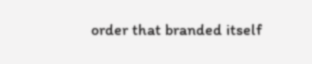order that branded itself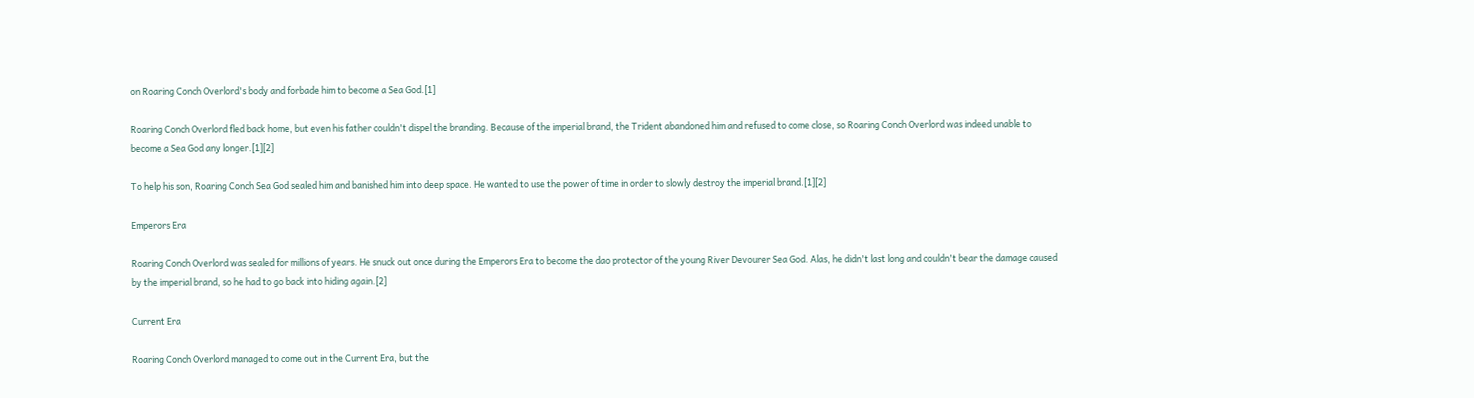on Roaring Conch Overlord's body and forbade him to become a Sea God.[1]

Roaring Conch Overlord fled back home, but even his father couldn't dispel the branding. Because of the imperial brand, the Trident abandoned him and refused to come close, so Roaring Conch Overlord was indeed unable to become a Sea God any longer.[1][2]

To help his son, Roaring Conch Sea God sealed him and banished him into deep space. He wanted to use the power of time in order to slowly destroy the imperial brand.[1][2]

Emperors Era

Roaring Conch Overlord was sealed for millions of years. He snuck out once during the Emperors Era to become the dao protector of the young River Devourer Sea God. Alas, he didn't last long and couldn't bear the damage caused by the imperial brand, so he had to go back into hiding again.[2]

Current Era

Roaring Conch Overlord managed to come out in the Current Era, but the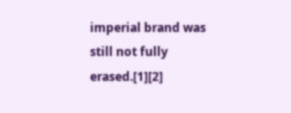imperial brand was still not fully erased.[1][2]